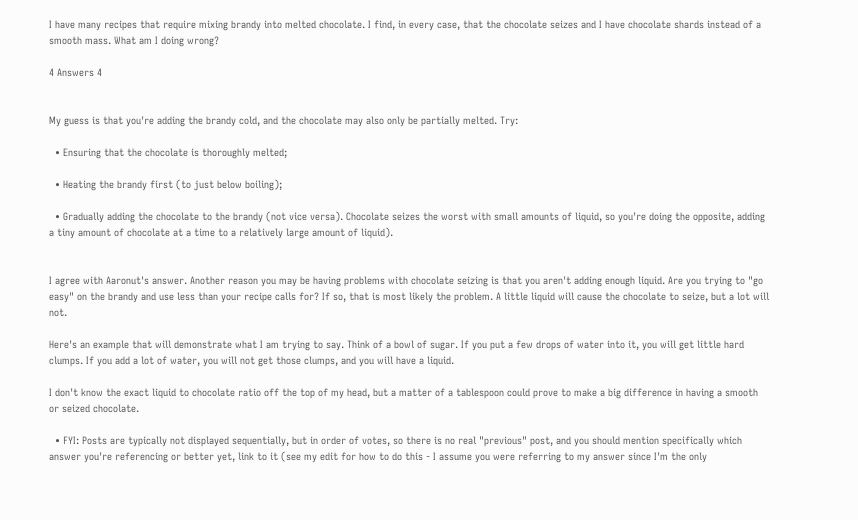I have many recipes that require mixing brandy into melted chocolate. I find, in every case, that the chocolate seizes and I have chocolate shards instead of a smooth mass. What am I doing wrong?

4 Answers 4


My guess is that you're adding the brandy cold, and the chocolate may also only be partially melted. Try:

  • Ensuring that the chocolate is thoroughly melted;

  • Heating the brandy first (to just below boiling);

  • Gradually adding the chocolate to the brandy (not vice versa). Chocolate seizes the worst with small amounts of liquid, so you're doing the opposite, adding a tiny amount of chocolate at a time to a relatively large amount of liquid).


I agree with Aaronut's answer. Another reason you may be having problems with chocolate seizing is that you aren't adding enough liquid. Are you trying to "go easy" on the brandy and use less than your recipe calls for? If so, that is most likely the problem. A little liquid will cause the chocolate to seize, but a lot will not.

Here's an example that will demonstrate what I am trying to say. Think of a bowl of sugar. If you put a few drops of water into it, you will get little hard clumps. If you add a lot of water, you will not get those clumps, and you will have a liquid.

I don't know the exact liquid to chocolate ratio off the top of my head, but a matter of a tablespoon could prove to make a big difference in having a smooth or seized chocolate.

  • FYI: Posts are typically not displayed sequentially, but in order of votes, so there is no real "previous" post, and you should mention specifically which answer you're referencing or better yet, link to it (see my edit for how to do this - I assume you were referring to my answer since I'm the only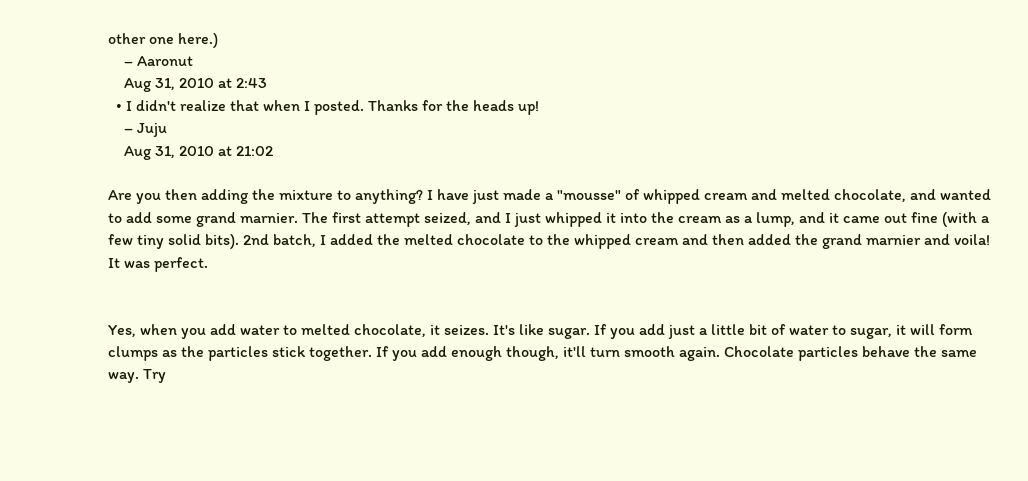other one here.)
    – Aaronut
    Aug 31, 2010 at 2:43
  • I didn't realize that when I posted. Thanks for the heads up!
    – Juju
    Aug 31, 2010 at 21:02

Are you then adding the mixture to anything? I have just made a "mousse" of whipped cream and melted chocolate, and wanted to add some grand marnier. The first attempt seized, and I just whipped it into the cream as a lump, and it came out fine (with a few tiny solid bits). 2nd batch, I added the melted chocolate to the whipped cream and then added the grand marnier and voila! It was perfect.


Yes, when you add water to melted chocolate, it seizes. It's like sugar. If you add just a little bit of water to sugar, it will form clumps as the particles stick together. If you add enough though, it'll turn smooth again. Chocolate particles behave the same way. Try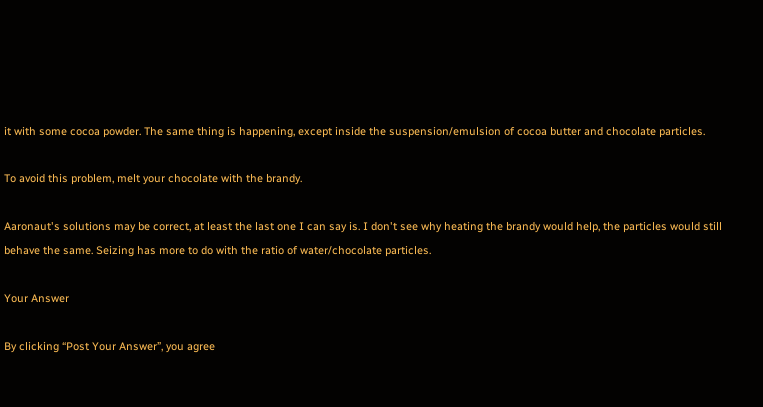it with some cocoa powder. The same thing is happening, except inside the suspension/emulsion of cocoa butter and chocolate particles.

To avoid this problem, melt your chocolate with the brandy.

Aaronaut's solutions may be correct, at least the last one I can say is. I don't see why heating the brandy would help, the particles would still behave the same. Seizing has more to do with the ratio of water/chocolate particles.

Your Answer

By clicking “Post Your Answer”, you agree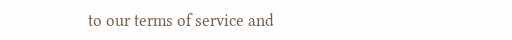to our terms of service and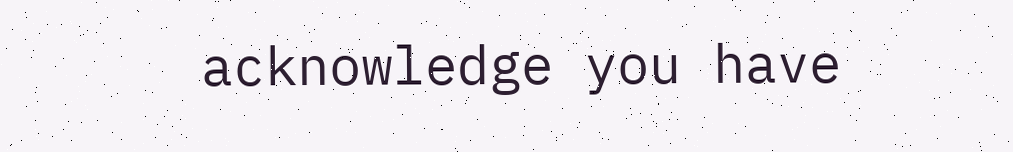acknowledge you have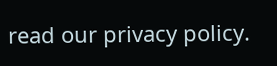read our privacy policy.